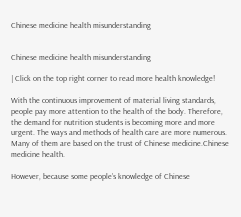Chinese medicine health misunderstanding


Chinese medicine health misunderstanding

| Click on the top right corner to read more health knowledge!

With the continuous improvement of material living standards, people pay more attention to the health of the body. Therefore, the demand for nutrition students is becoming more and more urgent. The ways and methods of health care are more numerous. Many of them are based on the trust of Chinese medicine.Chinese medicine health.

However, because some people’s knowledge of Chinese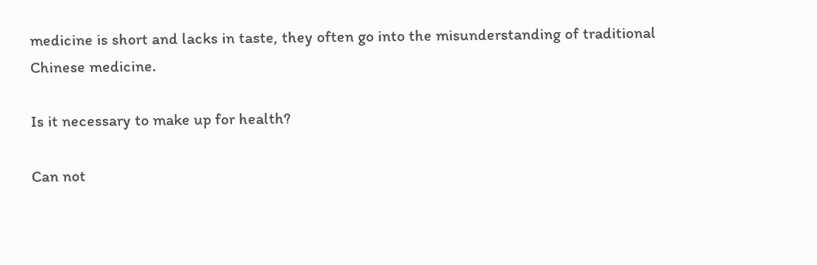medicine is short and lacks in taste, they often go into the misunderstanding of traditional Chinese medicine.

Is it necessary to make up for health?

Can not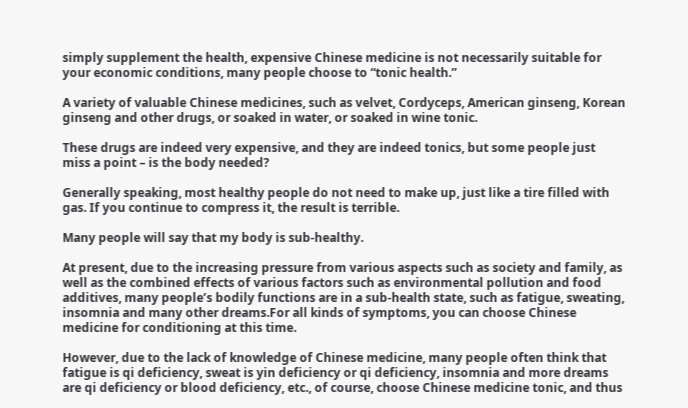simply supplement the health, expensive Chinese medicine is not necessarily suitable for your economic conditions, many people choose to “tonic health.”

A variety of valuable Chinese medicines, such as velvet, Cordyceps, American ginseng, Korean ginseng and other drugs, or soaked in water, or soaked in wine tonic.

These drugs are indeed very expensive, and they are indeed tonics, but some people just miss a point – is the body needed?

Generally speaking, most healthy people do not need to make up, just like a tire filled with gas. If you continue to compress it, the result is terrible.

Many people will say that my body is sub-healthy.

At present, due to the increasing pressure from various aspects such as society and family, as well as the combined effects of various factors such as environmental pollution and food additives, many people’s bodily functions are in a sub-health state, such as fatigue, sweating, insomnia and many other dreams.For all kinds of symptoms, you can choose Chinese medicine for conditioning at this time.

However, due to the lack of knowledge of Chinese medicine, many people often think that fatigue is qi deficiency, sweat is yin deficiency or qi deficiency, insomnia and more dreams are qi deficiency or blood deficiency, etc., of course, choose Chinese medicine tonic, and thus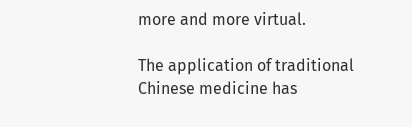more and more virtual.

The application of traditional Chinese medicine has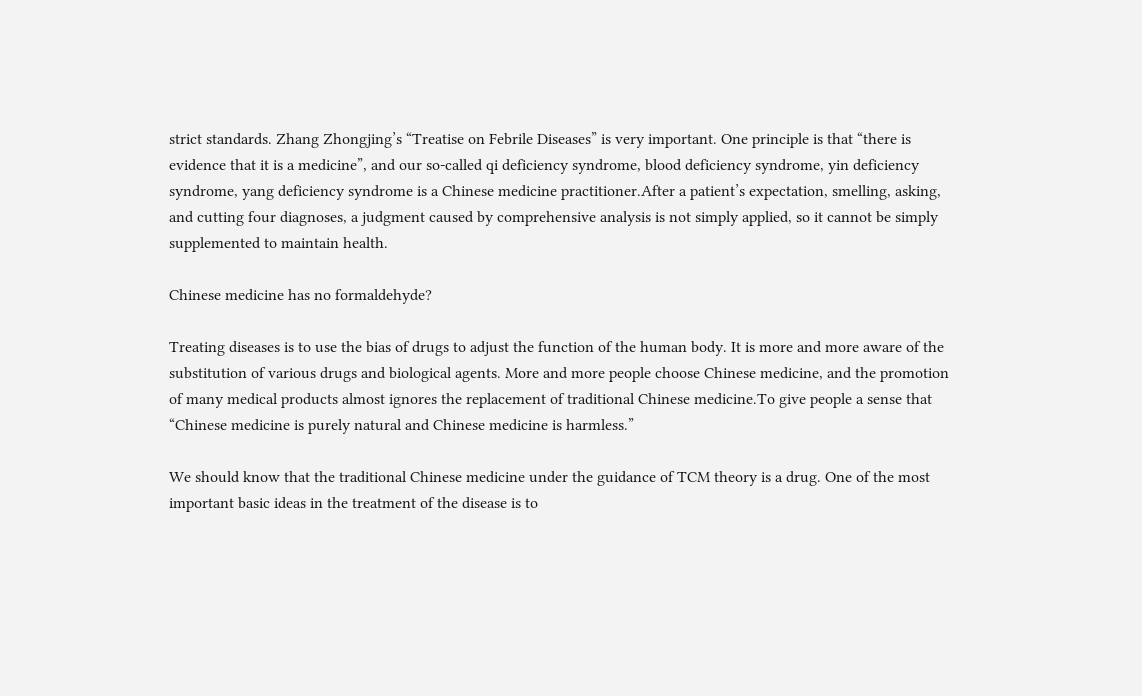strict standards. Zhang Zhongjing’s “Treatise on Febrile Diseases” is very important. One principle is that “there is evidence that it is a medicine”, and our so-called qi deficiency syndrome, blood deficiency syndrome, yin deficiency syndrome, yang deficiency syndrome is a Chinese medicine practitioner.After a patient’s expectation, smelling, asking, and cutting four diagnoses, a judgment caused by comprehensive analysis is not simply applied, so it cannot be simply supplemented to maintain health.

Chinese medicine has no formaldehyde?

Treating diseases is to use the bias of drugs to adjust the function of the human body. It is more and more aware of the substitution of various drugs and biological agents. More and more people choose Chinese medicine, and the promotion of many medical products almost ignores the replacement of traditional Chinese medicine.To give people a sense that “Chinese medicine is purely natural and Chinese medicine is harmless.”

We should know that the traditional Chinese medicine under the guidance of TCM theory is a drug. One of the most important basic ideas in the treatment of the disease is to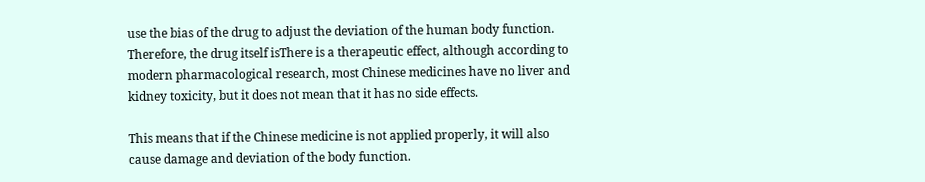use the bias of the drug to adjust the deviation of the human body function. Therefore, the drug itself isThere is a therapeutic effect, although according to modern pharmacological research, most Chinese medicines have no liver and kidney toxicity, but it does not mean that it has no side effects.

This means that if the Chinese medicine is not applied properly, it will also cause damage and deviation of the body function.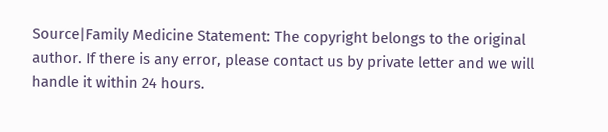Source|Family Medicine Statement: The copyright belongs to the original author. If there is any error, please contact us by private letter and we will handle it within 24 hours.